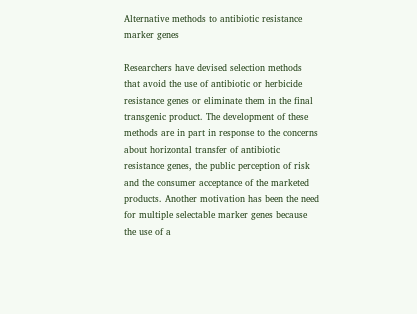Alternative methods to antibiotic resistance marker genes

Researchers have devised selection methods that avoid the use of antibiotic or herbicide resistance genes or eliminate them in the final transgenic product. The development of these methods are in part in response to the concerns about horizontal transfer of antibiotic resistance genes, the public perception of risk and the consumer acceptance of the marketed products. Another motivation has been the need for multiple selectable marker genes because the use of a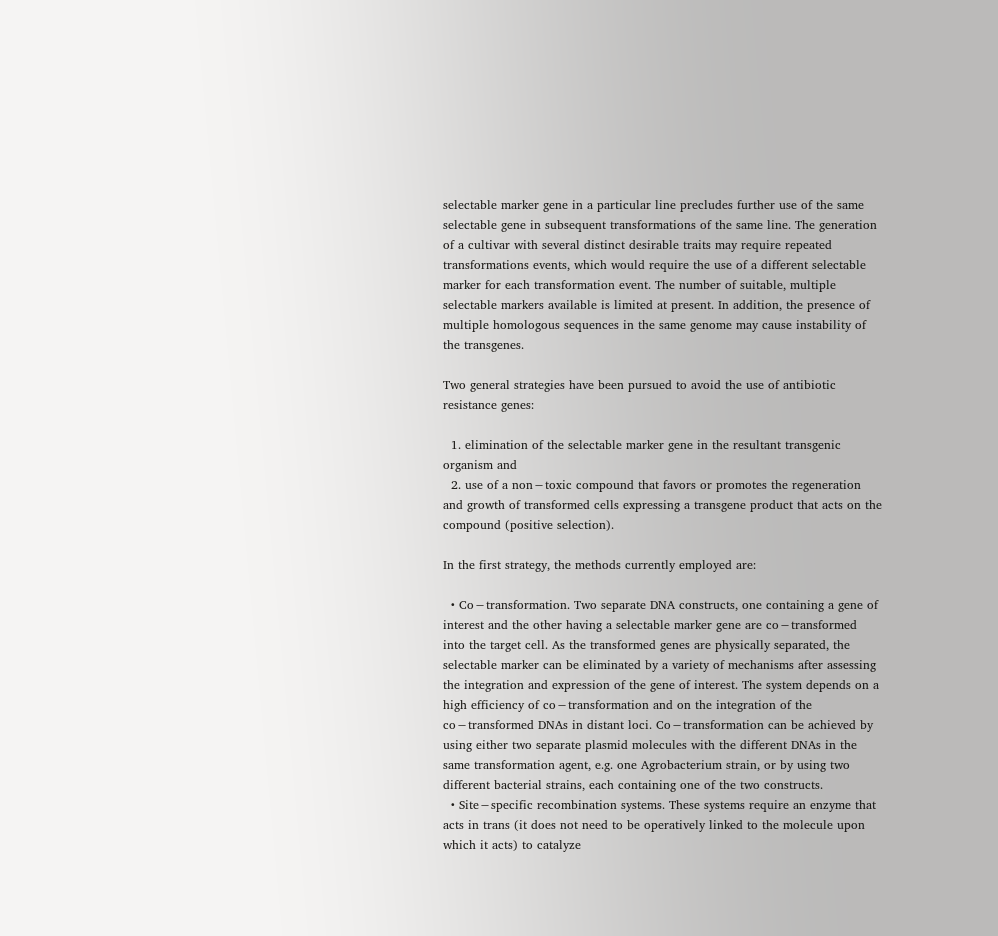selectable marker gene in a particular line precludes further use of the same selectable gene in subsequent transformations of the same line. The generation of a cultivar with several distinct desirable traits may require repeated transformations events, which would require the use of a different selectable marker for each transformation event. The number of suitable, multiple selectable markers available is limited at present. In addition, the presence of multiple homologous sequences in the same genome may cause instability of the transgenes.

Two general strategies have been pursued to avoid the use of antibiotic resistance genes:

  1. elimination of the selectable marker gene in the resultant transgenic organism and
  2. use of a non−toxic compound that favors or promotes the regeneration and growth of transformed cells expressing a transgene product that acts on the compound (positive selection).

In the first strategy, the methods currently employed are:

  • Co−transformation. Two separate DNA constructs, one containing a gene of interest and the other having a selectable marker gene are co−transformed into the target cell. As the transformed genes are physically separated, the selectable marker can be eliminated by a variety of mechanisms after assessing the integration and expression of the gene of interest. The system depends on a high efficiency of co−transformation and on the integration of the co−transformed DNAs in distant loci. Co−transformation can be achieved by using either two separate plasmid molecules with the different DNAs in the same transformation agent, e.g. one Agrobacterium strain, or by using two different bacterial strains, each containing one of the two constructs.
  • Site−specific recombination systems. These systems require an enzyme that acts in trans (it does not need to be operatively linked to the molecule upon which it acts) to catalyze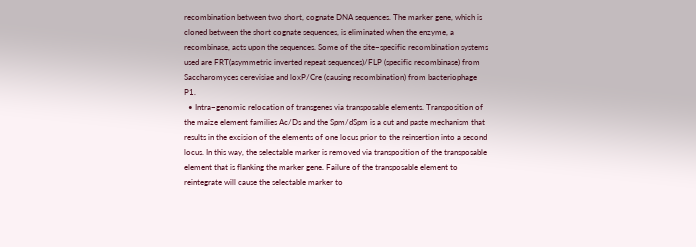recombination between two short, cognate DNA sequences. The marker gene, which is cloned between the short cognate sequences, is eliminated when the enzyme, a recombinase, acts upon the sequences. Some of the site−specific recombination systems used are FRT(asymmetric inverted repeat sequences)/FLP (specific recombinase) from Saccharomyces cerevisiae and loxP/Cre (causing recombination) from bacteriophage P1.
  • Intra−genomic relocation of transgenes via transposable elements. Transposition of the maize element families Ac/Ds and the Spm/dSpm is a cut and paste mechanism that results in the excision of the elements of one locus prior to the reinsertion into a second locus. In this way, the selectable marker is removed via transposition of the transposable element that is flanking the marker gene. Failure of the transposable element to reintegrate will cause the selectable marker to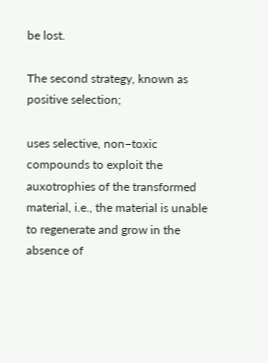be lost.

The second strategy, known as positive selection;

uses selective, non−toxic compounds to exploit the auxotrophies of the transformed material, i.e., the material is unable to regenerate and grow in the absence of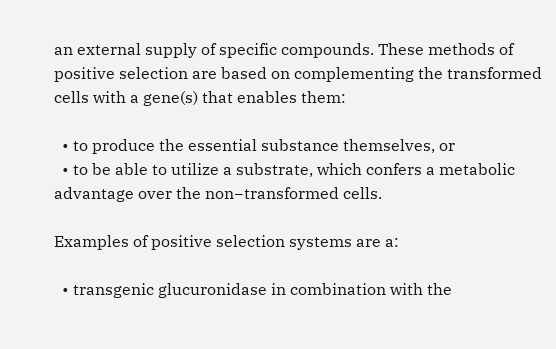an external supply of specific compounds. These methods of positive selection are based on complementing the transformed cells with a gene(s) that enables them:

  • to produce the essential substance themselves, or
  • to be able to utilize a substrate, which confers a metabolic advantage over the non−transformed cells.

Examples of positive selection systems are a:

  • transgenic glucuronidase in combination with the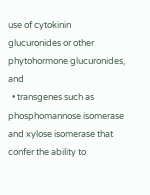use of cytokinin glucuronides or other phytohormone glucuronides, and
  • transgenes such as phosphomannose isomerase and xylose isomerase that confer the ability to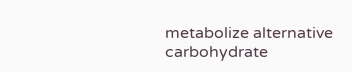metabolize alternative carbohydrate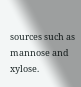sources such as mannose and xylose.